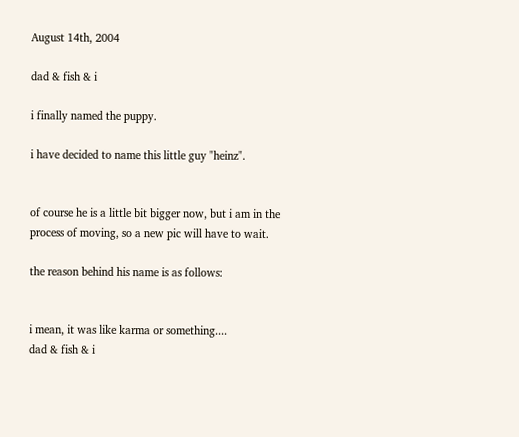August 14th, 2004

dad & fish & i

i finally named the puppy.

i have decided to name this little guy "heinz".


of course he is a little bit bigger now, but i am in the process of moving, so a new pic will have to wait.

the reason behind his name is as follows:


i mean, it was like karma or something....
dad & fish & i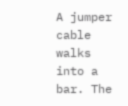A jumper cable walks into a bar. The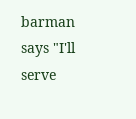barman says "I'll serve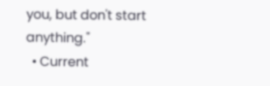you, but don't start anything."
  • Current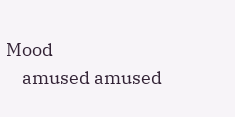Mood
    amused amused